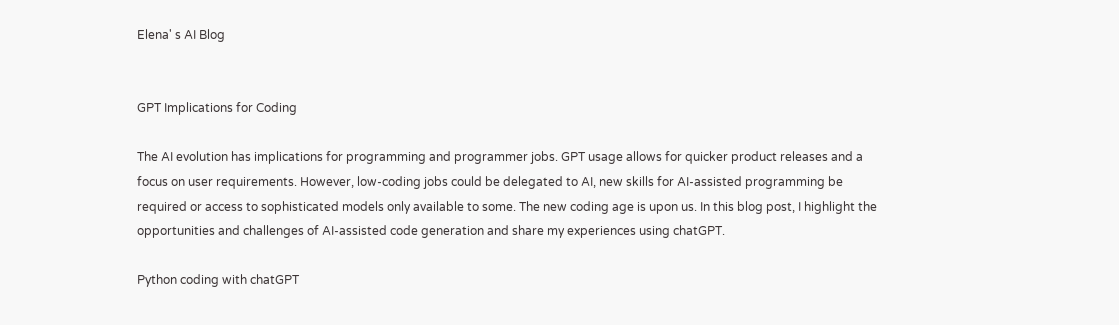Elena' s AI Blog


GPT Implications for Coding

The AI evolution has implications for programming and programmer jobs. GPT usage allows for quicker product releases and a focus on user requirements. However, low-coding jobs could be delegated to AI, new skills for AI-assisted programming be required or access to sophisticated models only available to some. The new coding age is upon us. In this blog post, I highlight the opportunities and challenges of AI-assisted code generation and share my experiences using chatGPT.

Python coding with chatGPT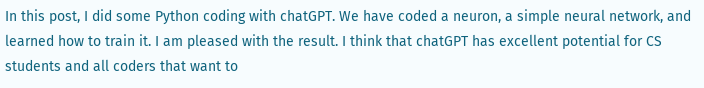In this post, I did some Python coding with chatGPT. We have coded a neuron, a simple neural network, and learned how to train it. I am pleased with the result. I think that chatGPT has excellent potential for CS students and all coders that want to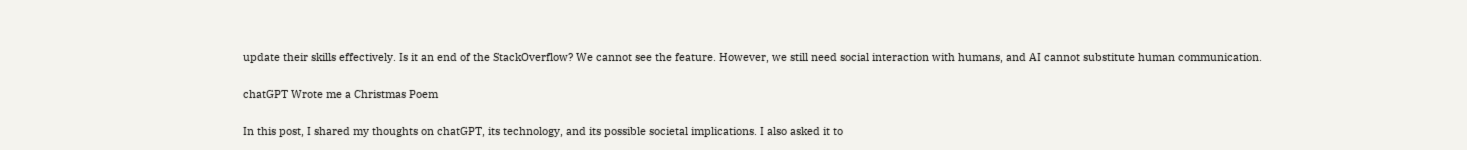update their skills effectively. Is it an end of the StackOverflow? We cannot see the feature. However, we still need social interaction with humans, and AI cannot substitute human communication.

chatGPT Wrote me a Christmas Poem

In this post, I shared my thoughts on chatGPT, its technology, and its possible societal implications. I also asked it to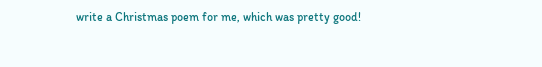write a Christmas poem for me, which was pretty good!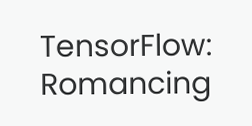TensorFlow: Romancing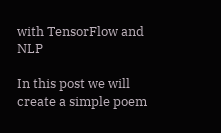with TensorFlow and NLP

In this post we will create a simple poem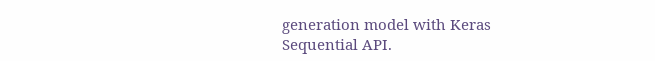generation model with Keras Sequential API.